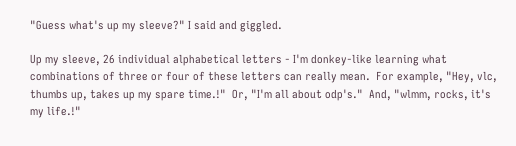"Guess what's up my sleeve?" I said and giggled.

Up my sleeve, 26 individual alphabetical letters - I'm donkey-like learning what combinations of three or four of these letters can really mean.  For example, "Hey, vlc, thumbs up, takes up my spare time.!"  Or, "I'm all about odp's."  And, "wlmm, rocks, it's my life.!"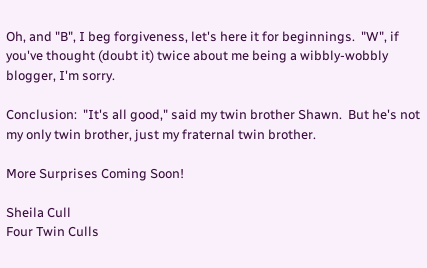Oh, and "B", I beg forgiveness, let's here it for beginnings.  "W", if you've thought (doubt it) twice about me being a wibbly-wobbly blogger, I'm sorry.

Conclusion:  "It's all good," said my twin brother Shawn.  But he's not my only twin brother, just my fraternal twin brother.

More Surprises Coming Soon!

Sheila Cull
Four Twin Culls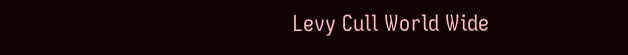Levy Cull World Wide